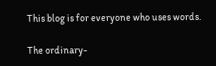This blog is for everyone who uses words.

The ordinary-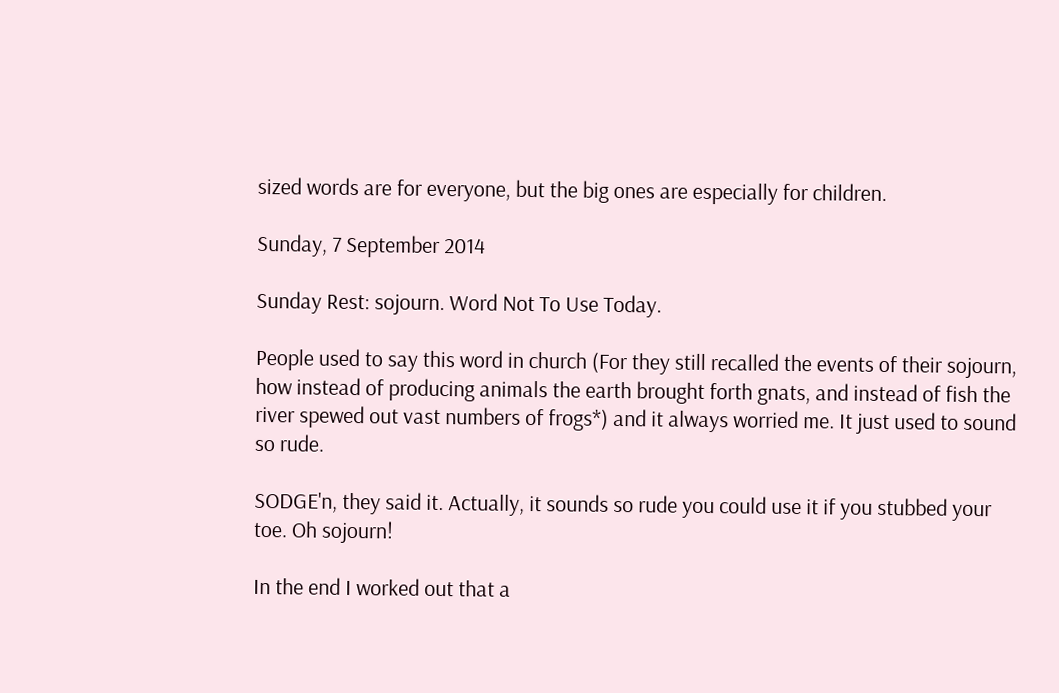sized words are for everyone, but the big ones are especially for children.

Sunday, 7 September 2014

Sunday Rest: sojourn. Word Not To Use Today.

People used to say this word in church (For they still recalled the events of their sojourn,  how instead of producing animals the earth brought forth gnats, and instead of fish the river spewed out vast numbers of frogs*) and it always worried me. It just used to sound so rude.

SODGE'n, they said it. Actually, it sounds so rude you could use it if you stubbed your toe. Oh sojourn!

In the end I worked out that a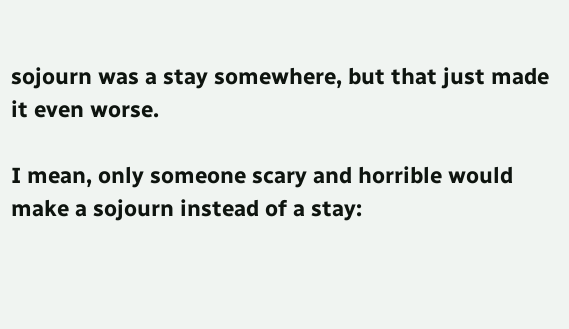sojourn was a stay somewhere, but that just made it even worse.

I mean, only someone scary and horrible would make a sojourn instead of a stay: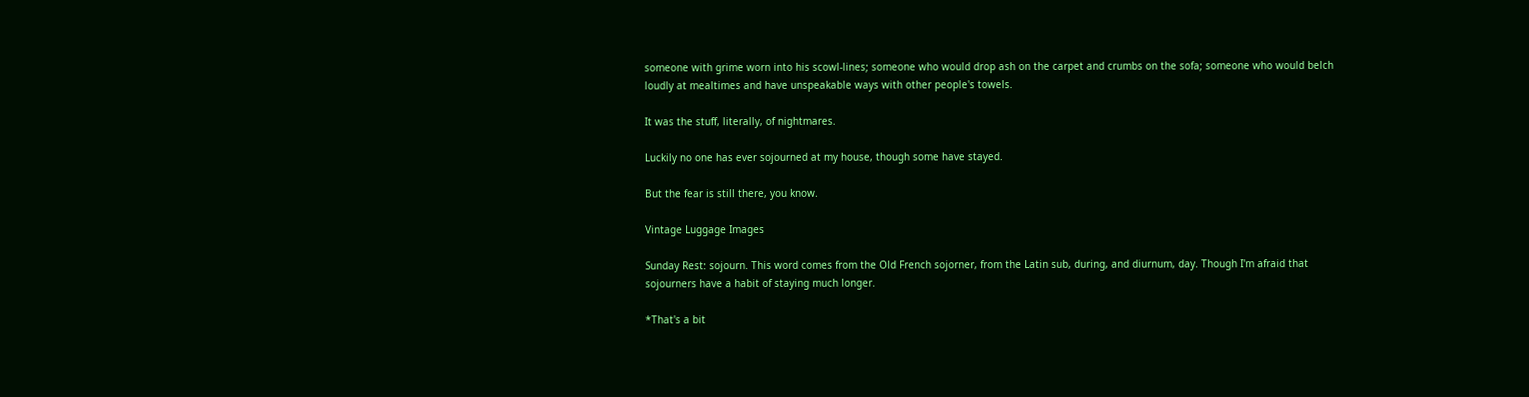someone with grime worn into his scowl-lines; someone who would drop ash on the carpet and crumbs on the sofa; someone who would belch loudly at mealtimes and have unspeakable ways with other people's towels.

It was the stuff, literally, of nightmares.

Luckily no one has ever sojourned at my house, though some have stayed.

But the fear is still there, you know.

Vintage Luggage Images

Sunday Rest: sojourn. This word comes from the Old French sojorner, from the Latin sub, during, and diurnum, day. Though I'm afraid that sojourners have a habit of staying much longer.

*That's a bit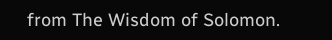from The Wisdom of Solomon.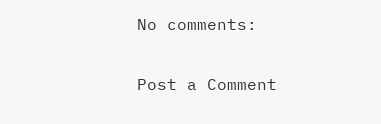No comments:

Post a Comment